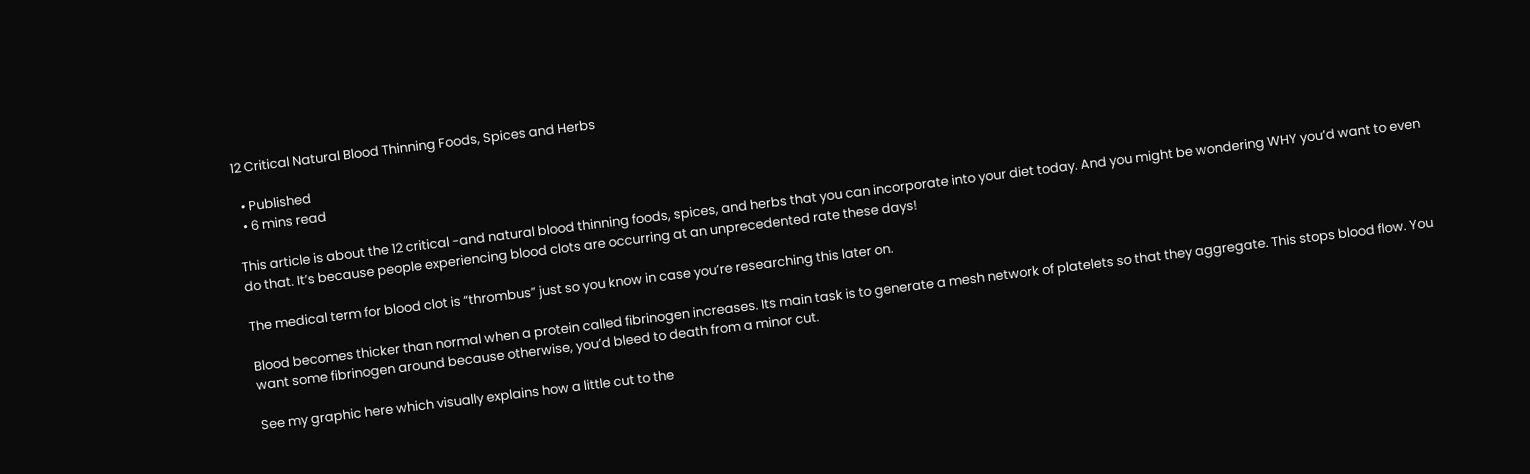12 Critical Natural Blood Thinning Foods, Spices and Herbs

  • Published
  • 6 mins read

This article is about the 12 critical -and natural blood thinning foods, spices, and herbs that you can incorporate into your diet today. And you might be wondering WHY you’d want to even do that. It’s because people experiencing blood clots are occurring at an unprecedented rate these days!

The medical term for blood clot is “thrombus” just so you know in case you’re researching this later on.

Blood becomes thicker than normal when a protein called fibrinogen increases. Its main task is to generate a mesh network of platelets so that they aggregate. This stops blood flow. You want some fibrinogen around because otherwise, you’d bleed to death from a minor cut.

See my graphic here which visually explains how a little cut to the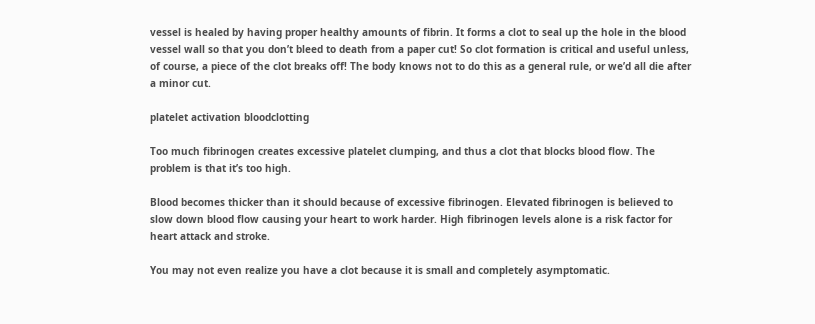vessel is healed by having proper healthy amounts of fibrin. It forms a clot to seal up the hole in the blood vessel wall so that you don’t bleed to death from a paper cut! So clot formation is critical and useful unless, of course, a piece of the clot breaks off! The body knows not to do this as a general rule, or we’d all die after a minor cut.

platelet activation bloodclotting

Too much fibrinogen creates excessive platelet clumping, and thus a clot that blocks blood flow. The problem is that it’s too high.

Blood becomes thicker than it should because of excessive fibrinogen. Elevated fibrinogen is believed to slow down blood flow causing your heart to work harder. High fibrinogen levels alone is a risk factor for heart attack and stroke.

You may not even realize you have a clot because it is small and completely asymptomatic.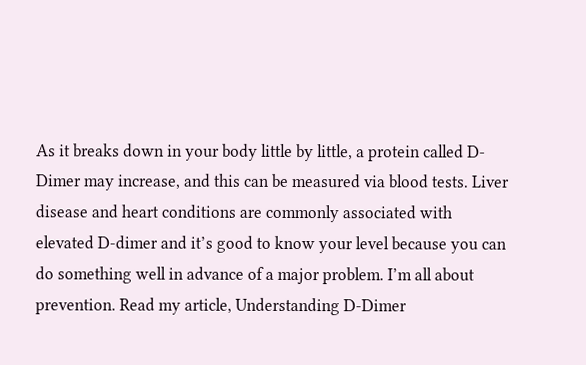As it breaks down in your body little by little, a protein called D-Dimer may increase, and this can be measured via blood tests. Liver disease and heart conditions are commonly associated with elevated D-dimer and it’s good to know your level because you can do something well in advance of a major problem. I’m all about prevention. Read my article, Understanding D-Dimer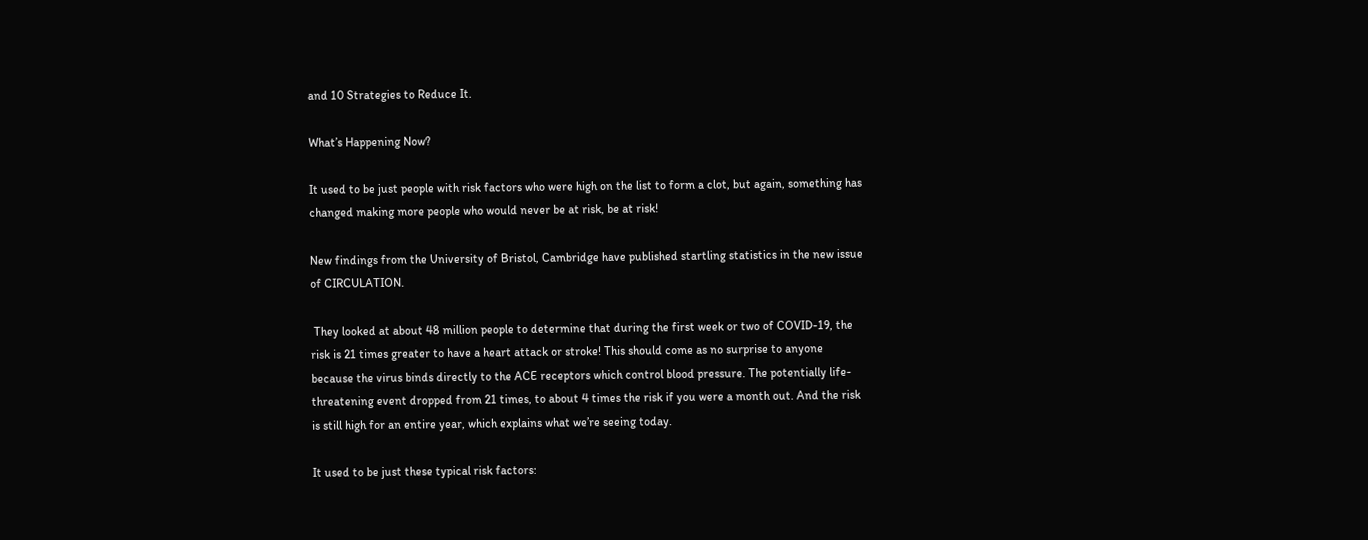and 10 Strategies to Reduce It.

What’s Happening Now?

It used to be just people with risk factors who were high on the list to form a clot, but again, something has changed making more people who would never be at risk, be at risk!

New findings from the University of Bristol, Cambridge have published startling statistics in the new issue of CIRCULATION.

 They looked at about 48 million people to determine that during the first week or two of COVID-19, the risk is 21 times greater to have a heart attack or stroke! This should come as no surprise to anyone because the virus binds directly to the ACE receptors which control blood pressure. The potentially life-threatening event dropped from 21 times, to about 4 times the risk if you were a month out. And the risk is still high for an entire year, which explains what we’re seeing today.

It used to be just these typical risk factors: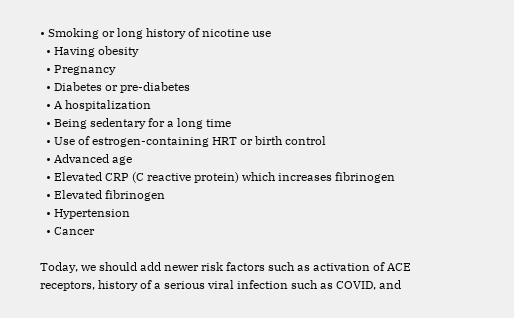• Smoking or long history of nicotine use
  • Having obesity
  • Pregnancy
  • Diabetes or pre-diabetes
  • A hospitalization
  • Being sedentary for a long time
  • Use of estrogen-containing HRT or birth control
  • Advanced age
  • Elevated CRP (C reactive protein) which increases fibrinogen
  • Elevated fibrinogen
  • Hypertension
  • Cancer

Today, we should add newer risk factors such as activation of ACE receptors, history of a serious viral infection such as COVID, and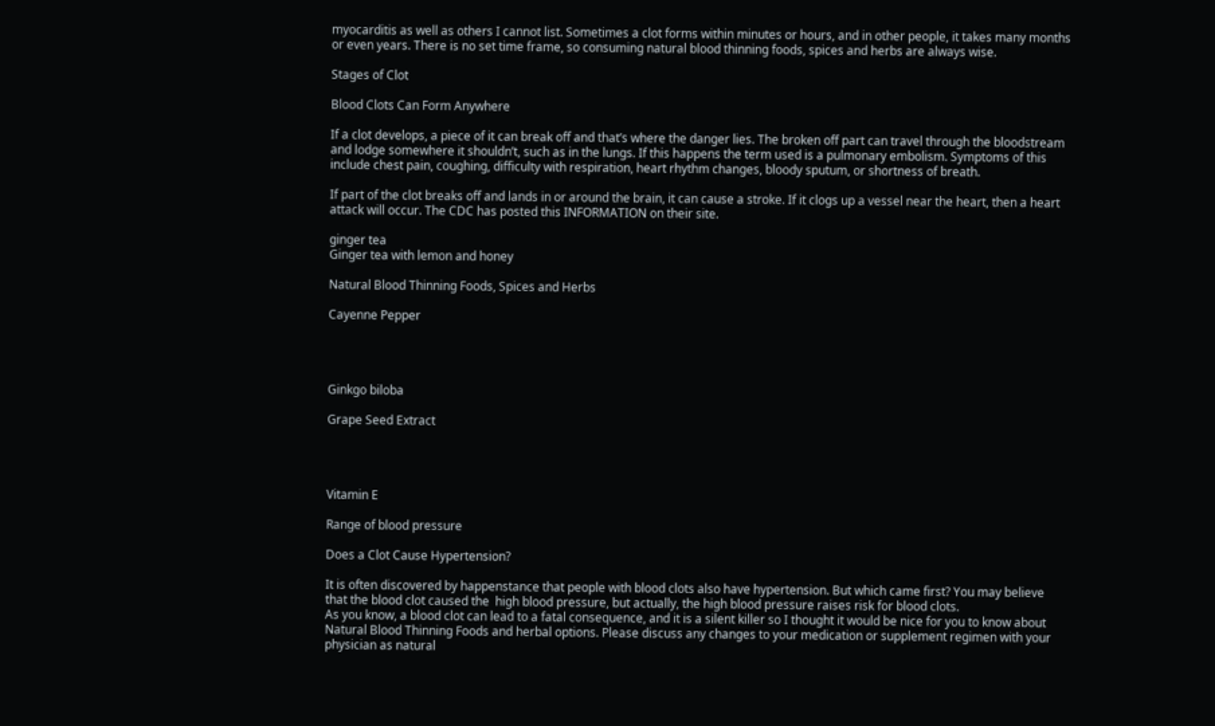myocarditis as well as others I cannot list. Sometimes a clot forms within minutes or hours, and in other people, it takes many months or even years. There is no set time frame, so consuming natural blood thinning foods, spices and herbs are always wise.

Stages of Clot

Blood Clots Can Form Anywhere

If a clot develops, a piece of it can break off and that’s where the danger lies. The broken off part can travel through the bloodstream and lodge somewhere it shouldn’t, such as in the lungs. If this happens the term used is a pulmonary embolism. Symptoms of this include chest pain, coughing, difficulty with respiration, heart rhythm changes, bloody sputum, or shortness of breath.

If part of the clot breaks off and lands in or around the brain, it can cause a stroke. If it clogs up a vessel near the heart, then a heart attack will occur. The CDC has posted this INFORMATION on their site.

ginger tea
Ginger tea with lemon and honey

Natural Blood Thinning Foods, Spices and Herbs

Cayenne Pepper




Ginkgo biloba

Grape Seed Extract




Vitamin E

Range of blood pressure

Does a Clot Cause Hypertension?

It is often discovered by happenstance that people with blood clots also have hypertension. But which came first? You may believe that the blood clot caused the  high blood pressure, but actually, the high blood pressure raises risk for blood clots.
As you know, a blood clot can lead to a fatal consequence, and it is a silent killer so I thought it would be nice for you to know about Natural Blood Thinning Foods and herbal options. Please discuss any changes to your medication or supplement regimen with your physician as natural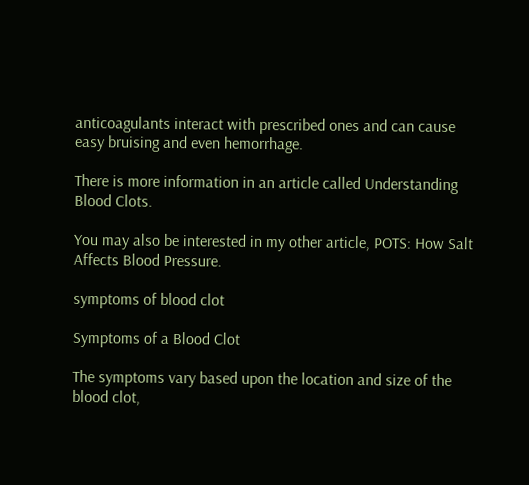anticoagulants interact with prescribed ones and can cause easy bruising and even hemorrhage.

There is more information in an article called Understanding Blood Clots.

You may also be interested in my other article, POTS: How Salt Affects Blood Pressure.

symptoms of blood clot

Symptoms of a Blood Clot

The symptoms vary based upon the location and size of the blood clot,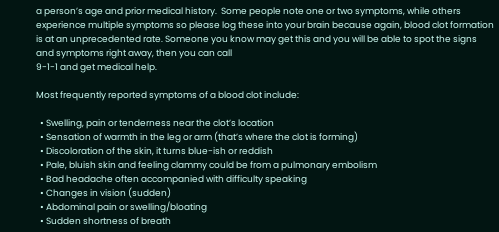a person’s age and prior medical history.  Some people note one or two symptoms, while others experience multiple symptoms so please log these into your brain because again, blood clot formation is at an unprecedented rate. Someone you know may get this and you will be able to spot the signs and symptoms right away, then you can call
9-1-1 and get medical help.

Most frequently reported symptoms of a blood clot include:

  • Swelling, pain or tenderness near the clot’s location
  • Sensation of warmth in the leg or arm (that’s where the clot is forming)
  • Discoloration of the skin, it turns blue-ish or reddish
  • Pale, bluish skin and feeling clammy could be from a pulmonary embolism
  • Bad headache often accompanied with difficulty speaking
  • Changes in vision (sudden)
  • Abdominal pain or swelling/bloating
  • Sudden shortness of breath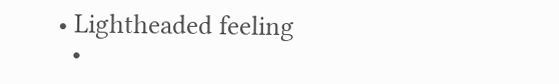• Lightheaded feeling
  •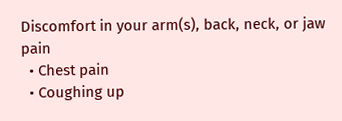Discomfort in your arm(s), back, neck, or jaw pain
  • Chest pain
  • Coughing up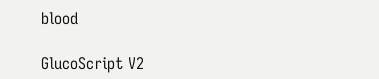blood

GlucoScript V2